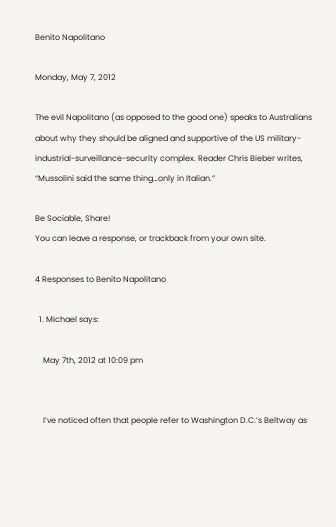Benito Napolitano

Monday, May 7, 2012

The evil Napolitano (as opposed to the good one) speaks to Australians about why they should be aligned and supportive of the US military-industrial-surveillance-security complex. Reader Chris Bieber writes, “Mussolini said the same thing…only in Italian.”

Be Sociable, Share!
You can leave a response, or trackback from your own site.

4 Responses to Benito Napolitano

  1. Michael says:

    May 7th, 2012 at 10:09 pm


    I’ve noticed often that people refer to Washington D.C.’s Beltway as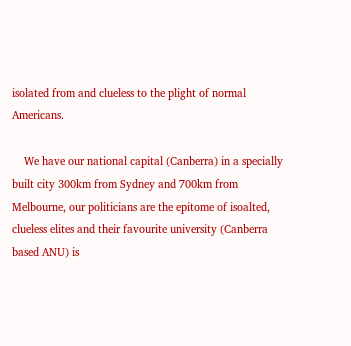isolated from and clueless to the plight of normal Americans.

    We have our national capital (Canberra) in a specially built city 300km from Sydney and 700km from Melbourne, our politicians are the epitome of isoalted, clueless elites and their favourite university (Canberra based ANU) is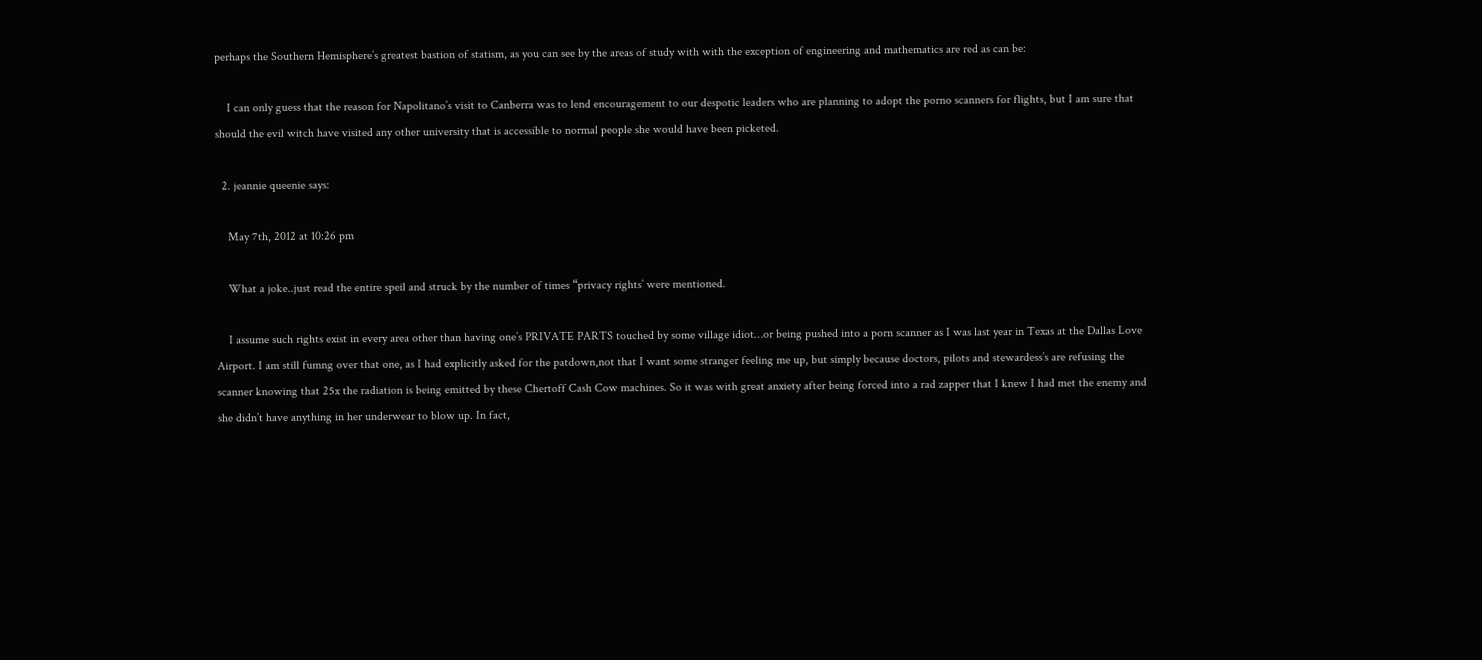perhaps the Southern Hemisphere’s greatest bastion of statism, as you can see by the areas of study with with the exception of engineering and mathematics are red as can be:

    I can only guess that the reason for Napolitano’s visit to Canberra was to lend encouragement to our despotic leaders who are planning to adopt the porno scanners for flights, but I am sure that should the evil witch have visited any other university that is accessible to normal people she would have been picketed.

  2. jeannie queenie says:

    May 7th, 2012 at 10:26 pm

    What a joke..just read the entire speil and struck by the number of times “privacy rights’ were mentioned.

    I assume such rights exist in every area other than having one’s PRIVATE PARTS touched by some village idiot…or being pushed into a porn scanner as I was last year in Texas at the Dallas Love Airport. I am still fumng over that one, as I had explicitly asked for the patdown,not that I want some stranger feeling me up, but simply because doctors, pilots and stewardess’s are refusing the scanner knowing that 25x the radiation is being emitted by these Chertoff Cash Cow machines. So it was with great anxiety after being forced into a rad zapper that I knew I had met the enemy and she didn’t have anything in her underwear to blow up. In fact,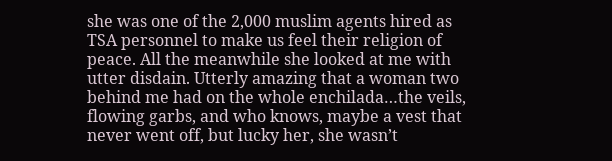she was one of the 2,000 muslim agents hired as TSA personnel to make us feel their religion of peace. All the meanwhile she looked at me with utter disdain. Utterly amazing that a woman two behind me had on the whole enchilada…the veils, flowing garbs, and who knows, maybe a vest that never went off, but lucky her, she wasn’t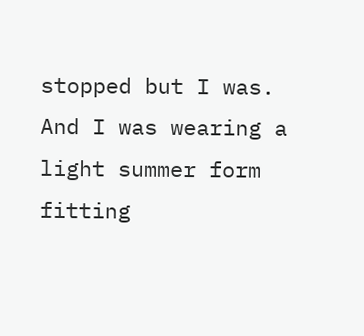stopped but I was. And I was wearing a light summer form fitting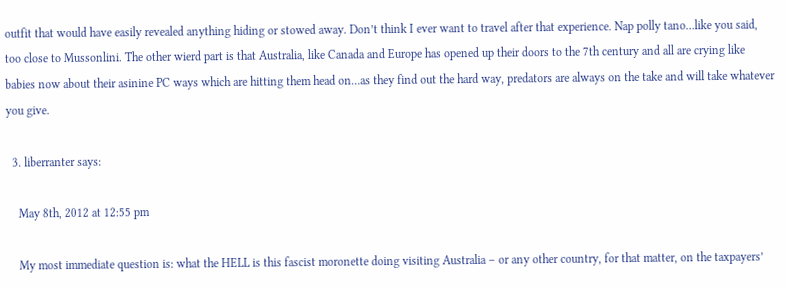outfit that would have easily revealed anything hiding or stowed away. Don’t think I ever want to travel after that experience. Nap polly tano…like you said, too close to Mussonlini. The other wierd part is that Australia, like Canada and Europe has opened up their doors to the 7th century and all are crying like babies now about their asinine PC ways which are hitting them head on…as they find out the hard way, predators are always on the take and will take whatever you give.

  3. liberranter says:

    May 8th, 2012 at 12:55 pm

    My most immediate question is: what the HELL is this fascist moronette doing visiting Australia – or any other country, for that matter, on the taxpayers’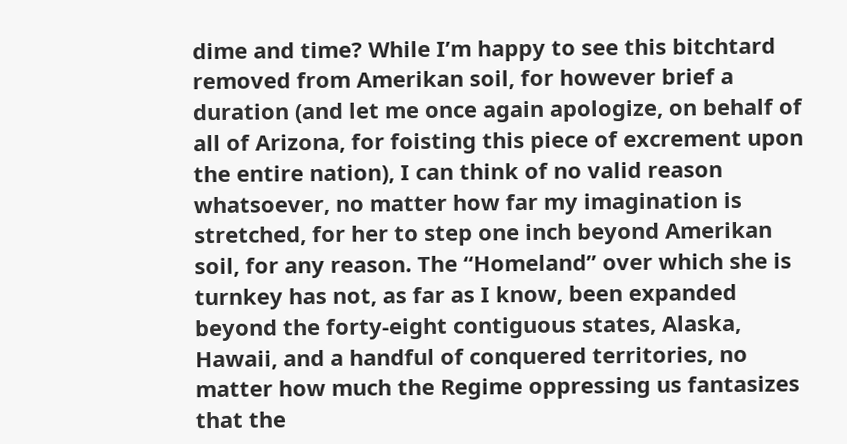dime and time? While I’m happy to see this bitchtard removed from Amerikan soil, for however brief a duration (and let me once again apologize, on behalf of all of Arizona, for foisting this piece of excrement upon the entire nation), I can think of no valid reason whatsoever, no matter how far my imagination is stretched, for her to step one inch beyond Amerikan soil, for any reason. The “Homeland” over which she is turnkey has not, as far as I know, been expanded beyond the forty-eight contiguous states, Alaska, Hawaii, and a handful of conquered territories, no matter how much the Regime oppressing us fantasizes that the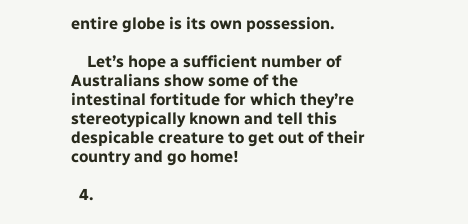entire globe is its own possession.

    Let’s hope a sufficient number of Australians show some of the intestinal fortitude for which they’re stereotypically known and tell this despicable creature to get out of their country and go home!

  4.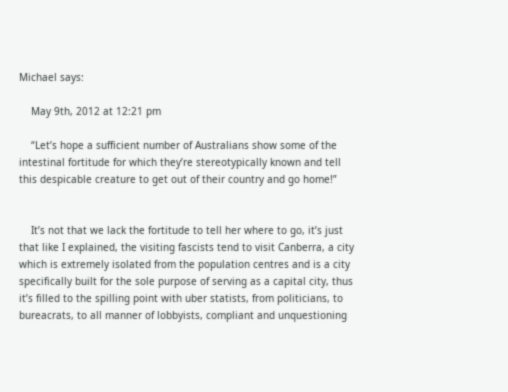Michael says:

    May 9th, 2012 at 12:21 pm

    “Let’s hope a sufficient number of Australians show some of the intestinal fortitude for which they’re stereotypically known and tell this despicable creature to get out of their country and go home!”


    It’s not that we lack the fortitude to tell her where to go, it’s just that like I explained, the visiting fascists tend to visit Canberra, a city which is extremely isolated from the population centres and is a city specifically built for the sole purpose of serving as a capital city, thus it’s filled to the spilling point with uber statists, from politicians, to bureacrats, to all manner of lobbyists, compliant and unquestioning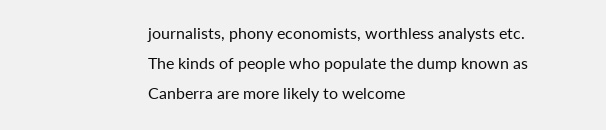journalists, phony economists, worthless analysts etc. The kinds of people who populate the dump known as Canberra are more likely to welcome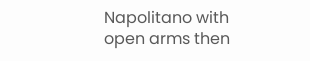Napolitano with open arms then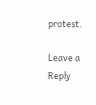protest.

Leave a Reply